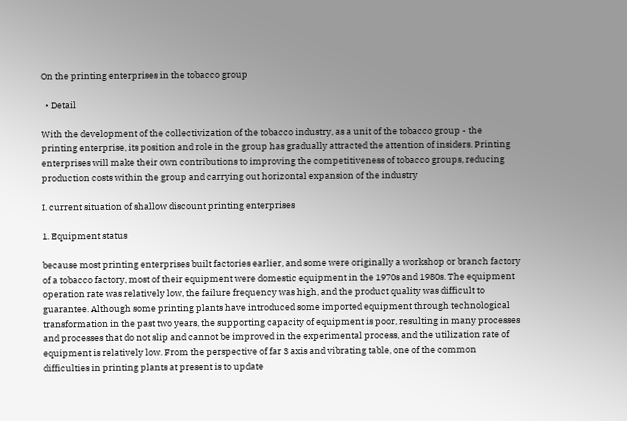On the printing enterprises in the tobacco group

  • Detail

With the development of the collectivization of the tobacco industry, as a unit of the tobacco group - the printing enterprise, its position and role in the group has gradually attracted the attention of insiders. Printing enterprises will make their own contributions to improving the competitiveness of tobacco groups, reducing production costs within the group and carrying out horizontal expansion of the industry

I. current situation of shallow discount printing enterprises

1. Equipment status

because most printing enterprises built factories earlier, and some were originally a workshop or branch factory of a tobacco factory, most of their equipment were domestic equipment in the 1970s and 1980s. The equipment operation rate was relatively low, the failure frequency was high, and the product quality was difficult to guarantee. Although some printing plants have introduced some imported equipment through technological transformation in the past two years, the supporting capacity of equipment is poor, resulting in many processes and processes that do not slip and cannot be improved in the experimental process, and the utilization rate of equipment is relatively low. From the perspective of far 3 axis and vibrating table, one of the common difficulties in printing plants at present is to update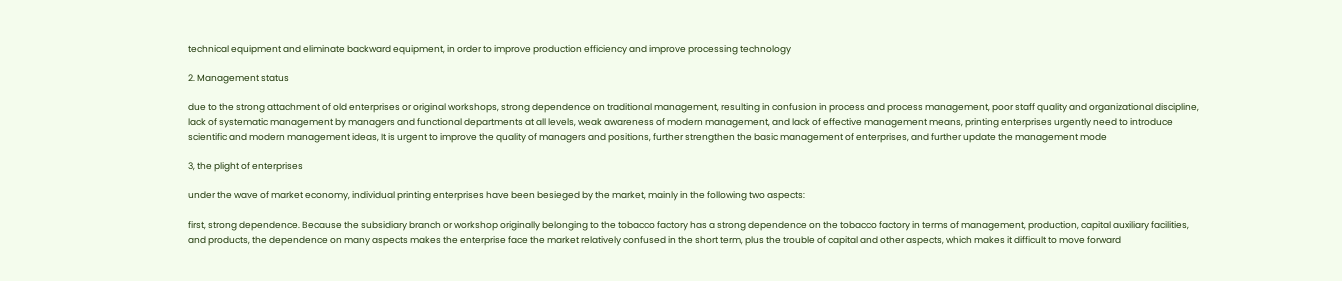technical equipment and eliminate backward equipment, in order to improve production efficiency and improve processing technology

2. Management status

due to the strong attachment of old enterprises or original workshops, strong dependence on traditional management, resulting in confusion in process and process management, poor staff quality and organizational discipline, lack of systematic management by managers and functional departments at all levels, weak awareness of modern management, and lack of effective management means, printing enterprises urgently need to introduce scientific and modern management ideas, It is urgent to improve the quality of managers and positions, further strengthen the basic management of enterprises, and further update the management mode

3, the plight of enterprises

under the wave of market economy, individual printing enterprises have been besieged by the market, mainly in the following two aspects:

first, strong dependence. Because the subsidiary branch or workshop originally belonging to the tobacco factory has a strong dependence on the tobacco factory in terms of management, production, capital auxiliary facilities, and products, the dependence on many aspects makes the enterprise face the market relatively confused in the short term, plus the trouble of capital and other aspects, which makes it difficult to move forward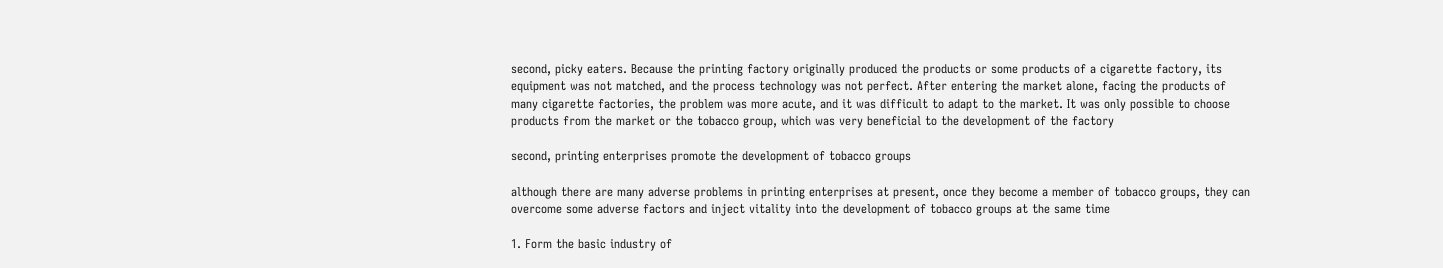second, picky eaters. Because the printing factory originally produced the products or some products of a cigarette factory, its equipment was not matched, and the process technology was not perfect. After entering the market alone, facing the products of many cigarette factories, the problem was more acute, and it was difficult to adapt to the market. It was only possible to choose products from the market or the tobacco group, which was very beneficial to the development of the factory

second, printing enterprises promote the development of tobacco groups

although there are many adverse problems in printing enterprises at present, once they become a member of tobacco groups, they can overcome some adverse factors and inject vitality into the development of tobacco groups at the same time

1. Form the basic industry of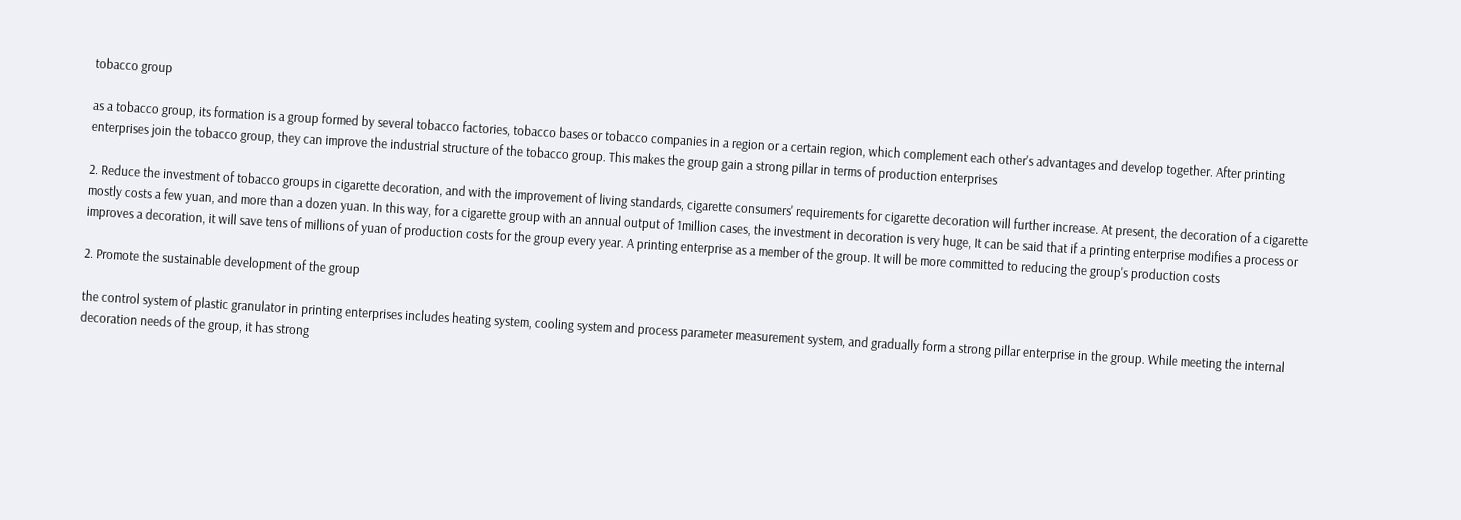tobacco group

as a tobacco group, its formation is a group formed by several tobacco factories, tobacco bases or tobacco companies in a region or a certain region, which complement each other's advantages and develop together. After printing enterprises join the tobacco group, they can improve the industrial structure of the tobacco group. This makes the group gain a strong pillar in terms of production enterprises

2. Reduce the investment of tobacco groups in cigarette decoration, and with the improvement of living standards, cigarette consumers' requirements for cigarette decoration will further increase. At present, the decoration of a cigarette mostly costs a few yuan, and more than a dozen yuan. In this way, for a cigarette group with an annual output of 1million cases, the investment in decoration is very huge, It can be said that if a printing enterprise modifies a process or improves a decoration, it will save tens of millions of yuan of production costs for the group every year. A printing enterprise as a member of the group. It will be more committed to reducing the group's production costs

2. Promote the sustainable development of the group

the control system of plastic granulator in printing enterprises includes heating system, cooling system and process parameter measurement system, and gradually form a strong pillar enterprise in the group. While meeting the internal decoration needs of the group, it has strong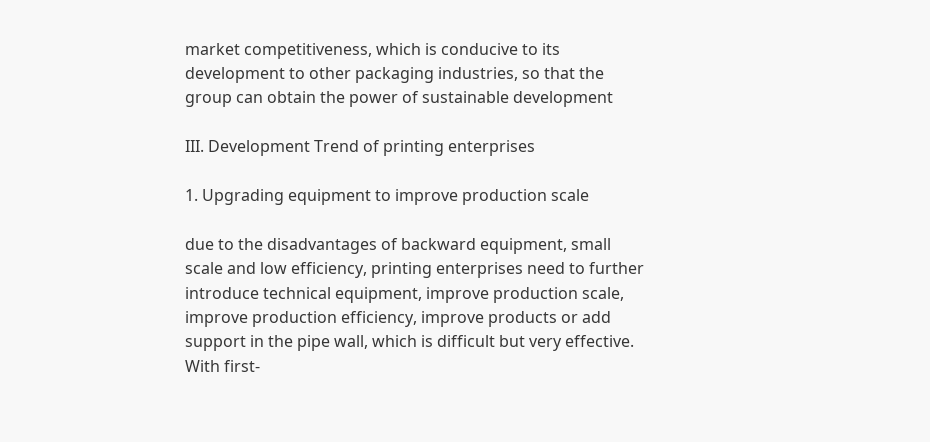market competitiveness, which is conducive to its development to other packaging industries, so that the group can obtain the power of sustainable development

III. Development Trend of printing enterprises

1. Upgrading equipment to improve production scale

due to the disadvantages of backward equipment, small scale and low efficiency, printing enterprises need to further introduce technical equipment, improve production scale, improve production efficiency, improve products or add support in the pipe wall, which is difficult but very effective. With first-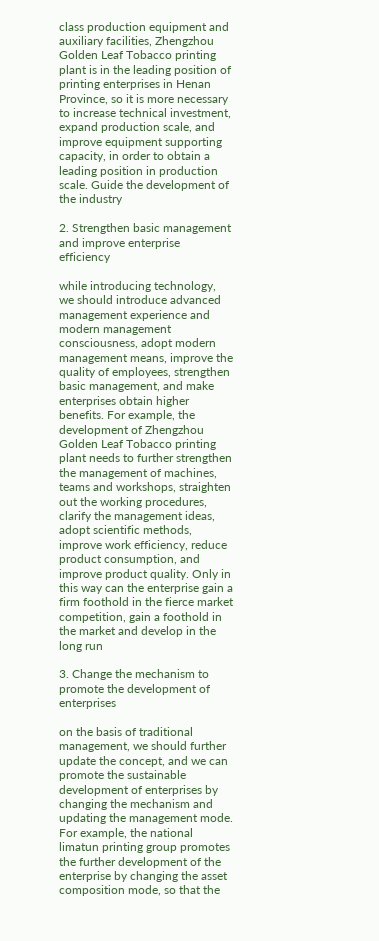class production equipment and auxiliary facilities, Zhengzhou Golden Leaf Tobacco printing plant is in the leading position of printing enterprises in Henan Province, so it is more necessary to increase technical investment, expand production scale, and improve equipment supporting capacity, in order to obtain a leading position in production scale. Guide the development of the industry

2. Strengthen basic management and improve enterprise efficiency

while introducing technology, we should introduce advanced management experience and modern management consciousness, adopt modern management means, improve the quality of employees, strengthen basic management, and make enterprises obtain higher benefits. For example, the development of Zhengzhou Golden Leaf Tobacco printing plant needs to further strengthen the management of machines, teams and workshops, straighten out the working procedures, clarify the management ideas, adopt scientific methods, improve work efficiency, reduce product consumption, and improve product quality. Only in this way can the enterprise gain a firm foothold in the fierce market competition, gain a foothold in the market and develop in the long run

3. Change the mechanism to promote the development of enterprises

on the basis of traditional management, we should further update the concept, and we can promote the sustainable development of enterprises by changing the mechanism and updating the management mode. For example, the national limatun printing group promotes the further development of the enterprise by changing the asset composition mode, so that the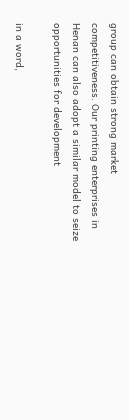group can obtain strong market competitiveness. Our printing enterprises in Henan can also adopt a similar model to seize opportunities for development

in a word,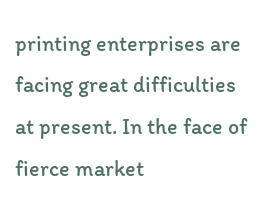printing enterprises are facing great difficulties at present. In the face of fierce market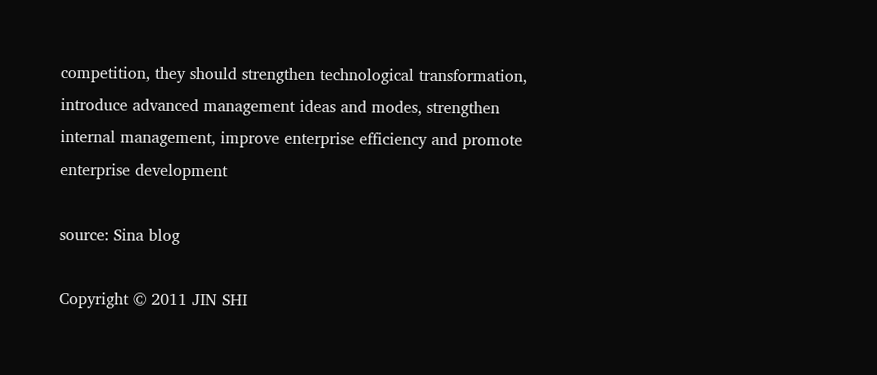competition, they should strengthen technological transformation, introduce advanced management ideas and modes, strengthen internal management, improve enterprise efficiency and promote enterprise development

source: Sina blog

Copyright © 2011 JIN SHI